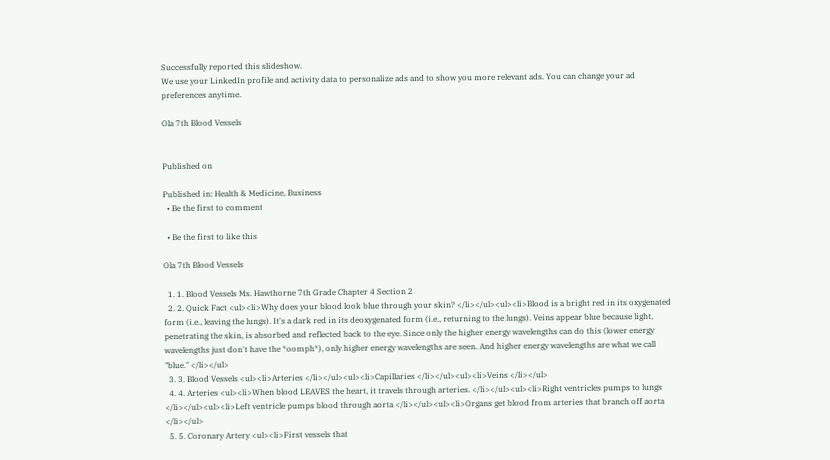Successfully reported this slideshow.
We use your LinkedIn profile and activity data to personalize ads and to show you more relevant ads. You can change your ad preferences anytime.

Ola 7th Blood Vessels


Published on

Published in: Health & Medicine, Business
  • Be the first to comment

  • Be the first to like this

Ola 7th Blood Vessels

  1. 1. Blood Vessels Ms. Hawthorne 7th Grade Chapter 4 Section 2
  2. 2. Quick Fact <ul><li>Why does your blood look blue through your skin? </li></ul><ul><li>Blood is a bright red in its oxygenated form (i.e., leaving the lungs). It's a dark red in its deoxygenated form (i.e., returning to the lungs). Veins appear blue because light, penetrating the skin, is absorbed and reflected back to the eye. Since only the higher energy wavelengths can do this (lower energy wavelengths just don't have the *oomph*), only higher energy wavelengths are seen. And higher energy wavelengths are what we call "blue." </li></ul>
  3. 3. Blood Vessels <ul><li>Arteries </li></ul><ul><li>Capillaries </li></ul><ul><li>Veins </li></ul>
  4. 4. Arteries <ul><li>When blood LEAVES the heart, it travels through arteries. </li></ul><ul><li>Right ventricles pumps to lungs </li></ul><ul><li>Left ventricle pumps blood through aorta </li></ul><ul><li>Organs get blood from arteries that branch off aorta </li></ul>
  5. 5. Coronary Artery <ul><li>First vessels that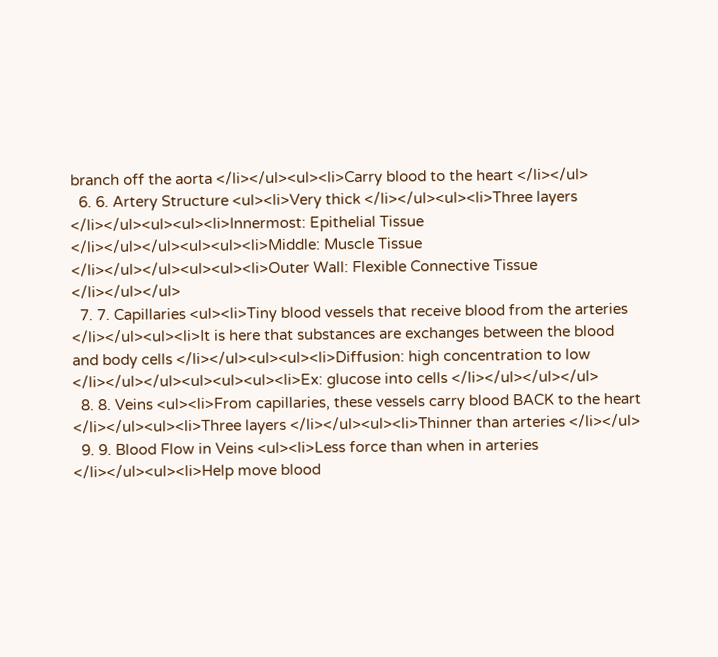branch off the aorta </li></ul><ul><li>Carry blood to the heart </li></ul>
  6. 6. Artery Structure <ul><li>Very thick </li></ul><ul><li>Three layers </li></ul><ul><ul><li>Innermost: Epithelial Tissue </li></ul></ul><ul><ul><li>Middle: Muscle Tissue </li></ul></ul><ul><ul><li>Outer Wall: Flexible Connective Tissue </li></ul></ul>
  7. 7. Capillaries <ul><li>Tiny blood vessels that receive blood from the arteries </li></ul><ul><li>It is here that substances are exchanges between the blood and body cells </li></ul><ul><ul><li>Diffusion: high concentration to low </li></ul></ul><ul><ul><ul><li>Ex: glucose into cells </li></ul></ul></ul>
  8. 8. Veins <ul><li>From capillaries, these vessels carry blood BACK to the heart </li></ul><ul><li>Three layers </li></ul><ul><li>Thinner than arteries </li></ul>
  9. 9. Blood Flow in Veins <ul><li>Less force than when in arteries </li></ul><ul><li>Help move blood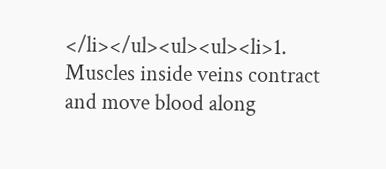</li></ul><ul><ul><li>1. Muscles inside veins contract and move blood along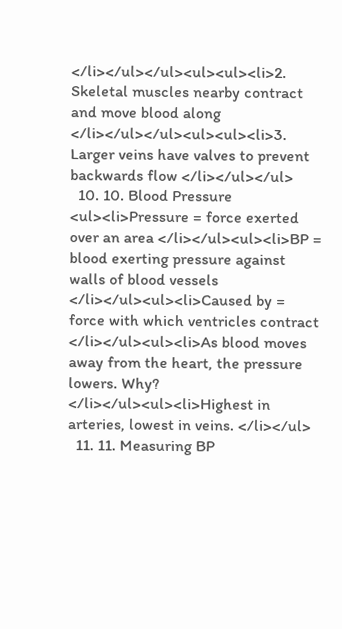</li></ul></ul><ul><ul><li>2. Skeletal muscles nearby contract and move blood along </li></ul></ul><ul><ul><li>3. Larger veins have valves to prevent backwards flow </li></ul></ul>
  10. 10. Blood Pressure <ul><li>Pressure = force exerted over an area </li></ul><ul><li>BP = blood exerting pressure against walls of blood vessels </li></ul><ul><li>Caused by = force with which ventricles contract </li></ul><ul><li>As blood moves away from the heart, the pressure lowers. Why? </li></ul><ul><li>Highest in arteries, lowest in veins. </li></ul>
  11. 11. Measuring BP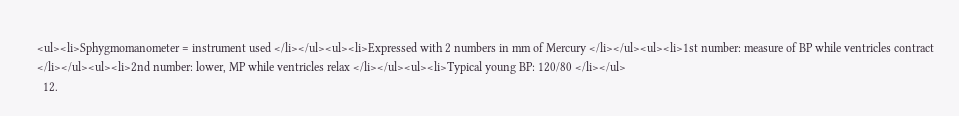<ul><li>Sphygmomanometer = instrument used </li></ul><ul><li>Expressed with 2 numbers in mm of Mercury </li></ul><ul><li>1st number: measure of BP while ventricles contract </li></ul><ul><li>2nd number: lower, MP while ventricles relax </li></ul><ul><li>Typical young BP: 120/80 </li></ul>
  12.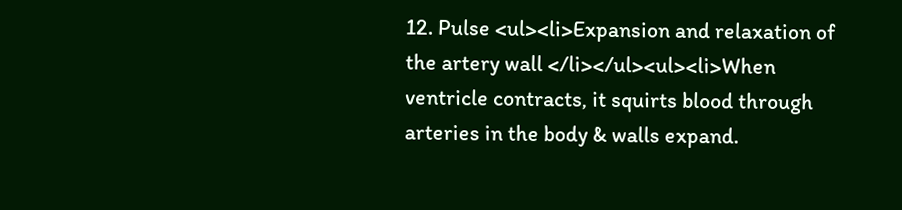12. Pulse <ul><li>Expansion and relaxation of the artery wall </li></ul><ul><li>When ventricle contracts, it squirts blood through arteries in the body & walls expand.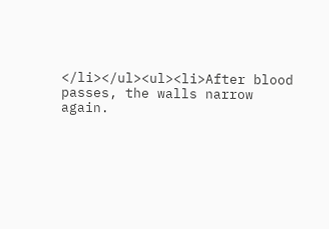</li></ul><ul><li>After blood passes, the walls narrow again.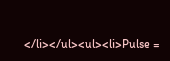</li></ul><ul><li>Pulse =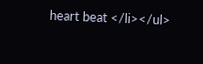heart beat </li></ul>